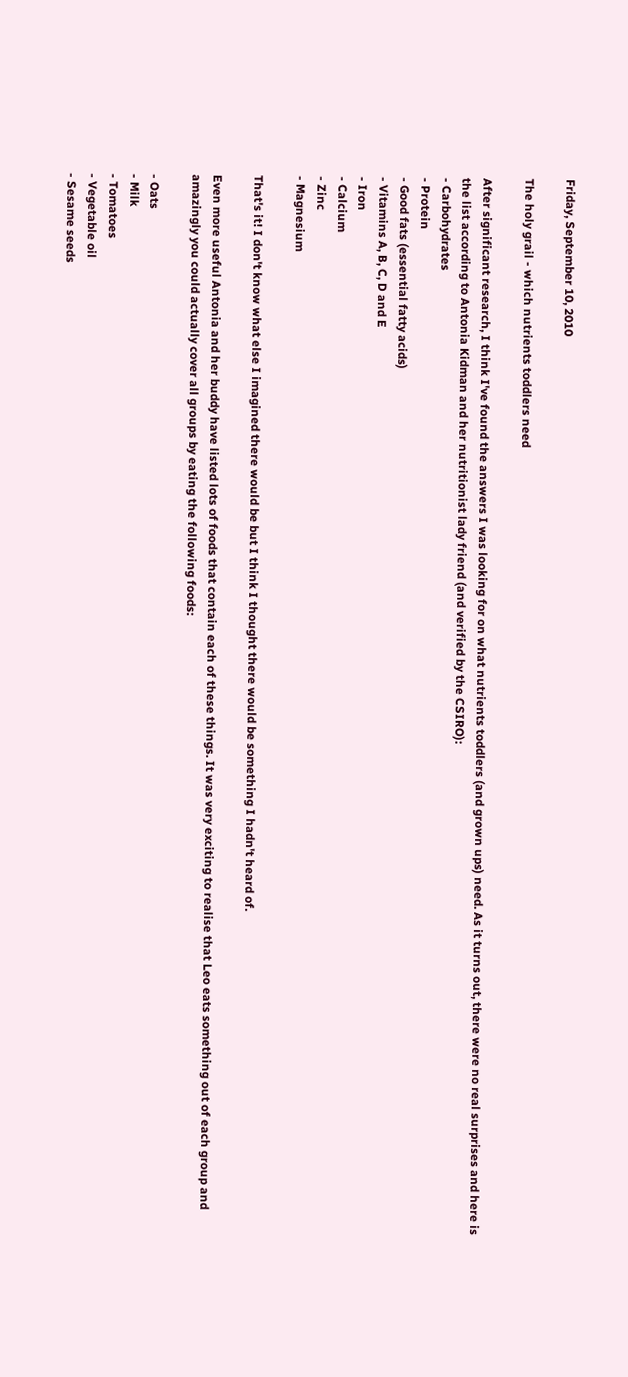Friday, September 10, 2010

The holy grail - which nutrients toddlers need

After significant research, I think I've found the answers I was looking for on what nutrients toddlers (and grown ups) need. As it turns out, there were no real surprises and here is the list according to Antonia Kidman and her nutritionist lady friend (and verified by the CSIRO):
- Carbohydrates
- Protein
- Good fats (essential fatty acids)
- Vitamins A, B, C, D and E
- Iron
- Calcium
- Zinc
- Magnesium

That's it! I don't know what else I imagined there would be but I think I thought there would be something I hadn't heard of.

Even more useful Antonia and her buddy have listed lots of foods that contain each of these things. It was very exciting to realise that Leo eats something out of each group and amazingly you could actually cover all groups by eating the following foods:

- Oats
- Milk
- Tomatoes
- Vegetable oil
- Sesame seeds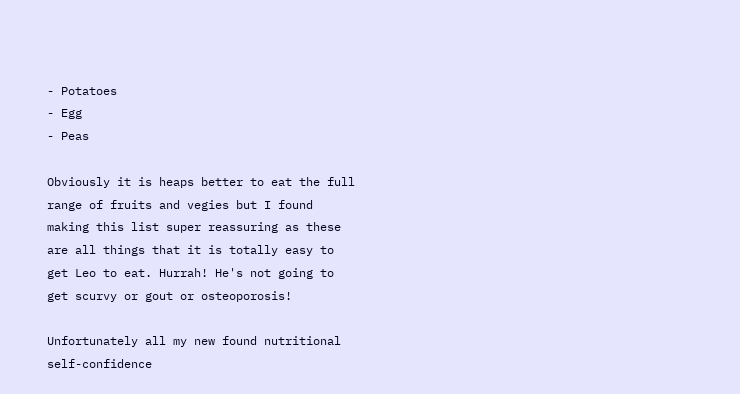- Potatoes
- Egg
- Peas

Obviously it is heaps better to eat the full range of fruits and vegies but I found making this list super reassuring as these are all things that it is totally easy to get Leo to eat. Hurrah! He's not going to get scurvy or gout or osteoporosis!

Unfortunately all my new found nutritional self-confidence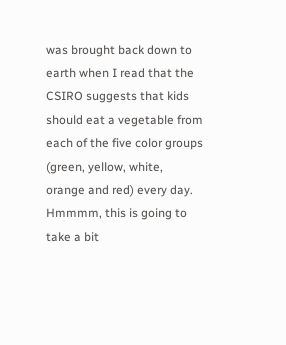was brought back down to earth when I read that the CSIRO suggests that kids should eat a vegetable from each of the five color groups (green, yellow, white, orange and red) every day. Hmmmm, this is going to take a bit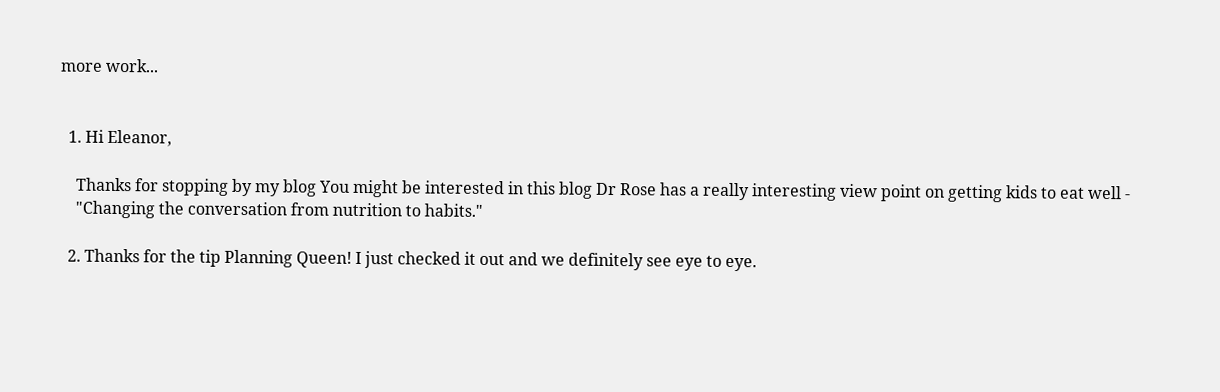more work...


  1. Hi Eleanor,

    Thanks for stopping by my blog You might be interested in this blog Dr Rose has a really interesting view point on getting kids to eat well -
    "Changing the conversation from nutrition to habits."

  2. Thanks for the tip Planning Queen! I just checked it out and we definitely see eye to eye.